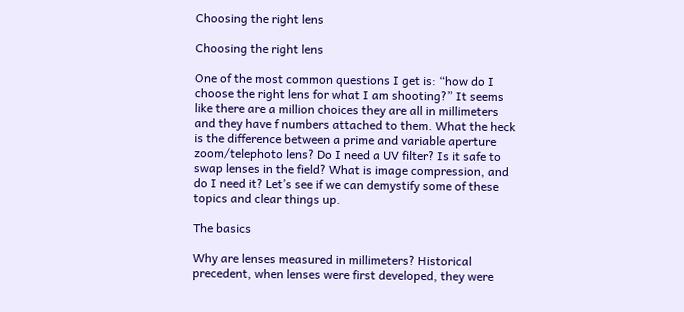Choosing the right lens

Choosing the right lens

One of the most common questions I get is: “how do I choose the right lens for what I am shooting?” It seems like there are a million choices they are all in millimeters and they have f numbers attached to them. What the heck is the difference between a prime and variable aperture zoom/telephoto lens? Do I need a UV filter? Is it safe to swap lenses in the field? What is image compression, and do I need it? Let’s see if we can demystify some of these topics and clear things up.

The basics

Why are lenses measured in millimeters? Historical precedent, when lenses were first developed, they were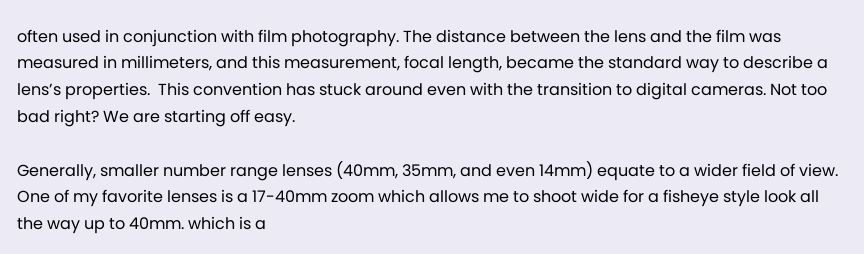often used in conjunction with film photography. The distance between the lens and the film was measured in millimeters, and this measurement, focal length, became the standard way to describe a lens’s properties.  This convention has stuck around even with the transition to digital cameras. Not too bad right? We are starting off easy.

Generally, smaller number range lenses (40mm, 35mm, and even 14mm) equate to a wider field of view. One of my favorite lenses is a 17-40mm zoom which allows me to shoot wide for a fisheye style look all the way up to 40mm. which is a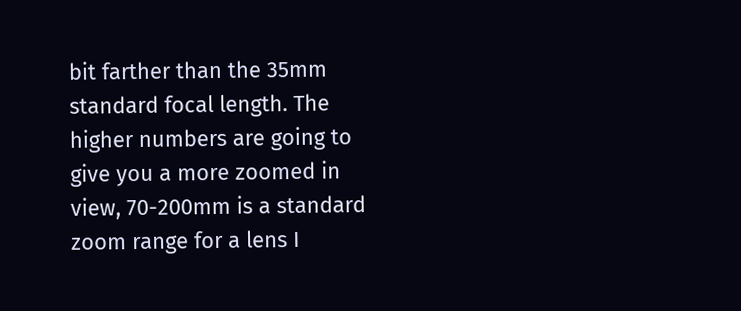bit farther than the 35mm standard focal length. The higher numbers are going to give you a more zoomed in view, 70-200mm is a standard zoom range for a lens I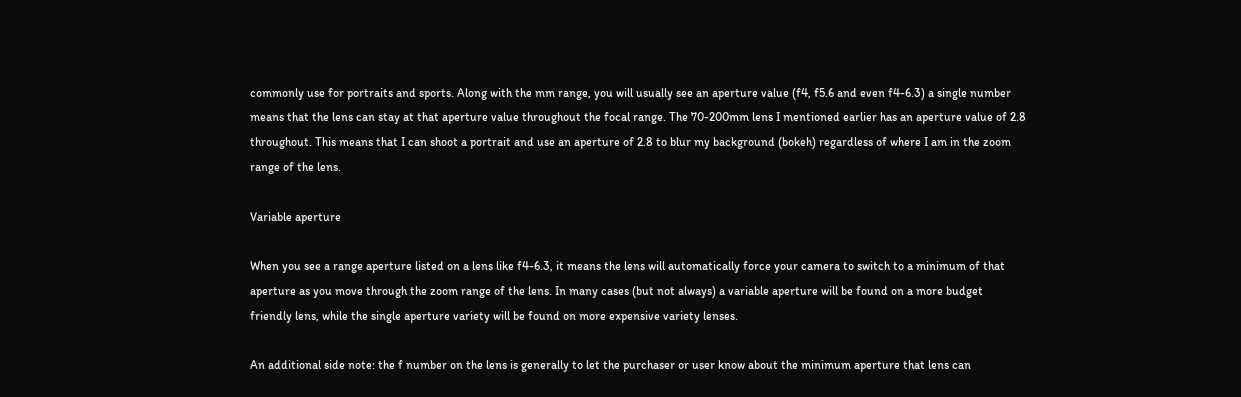commonly use for portraits and sports. Along with the mm range, you will usually see an aperture value (f4, f5.6 and even f4-6.3) a single number means that the lens can stay at that aperture value throughout the focal range. The 70-200mm lens I mentioned earlier has an aperture value of 2.8 throughout. This means that I can shoot a portrait and use an aperture of 2.8 to blur my background (bokeh) regardless of where I am in the zoom range of the lens.

Variable aperture

When you see a range aperture listed on a lens like f4-6.3, it means the lens will automatically force your camera to switch to a minimum of that aperture as you move through the zoom range of the lens. In many cases (but not always) a variable aperture will be found on a more budget friendly lens, while the single aperture variety will be found on more expensive variety lenses.

An additional side note: the f number on the lens is generally to let the purchaser or user know about the minimum aperture that lens can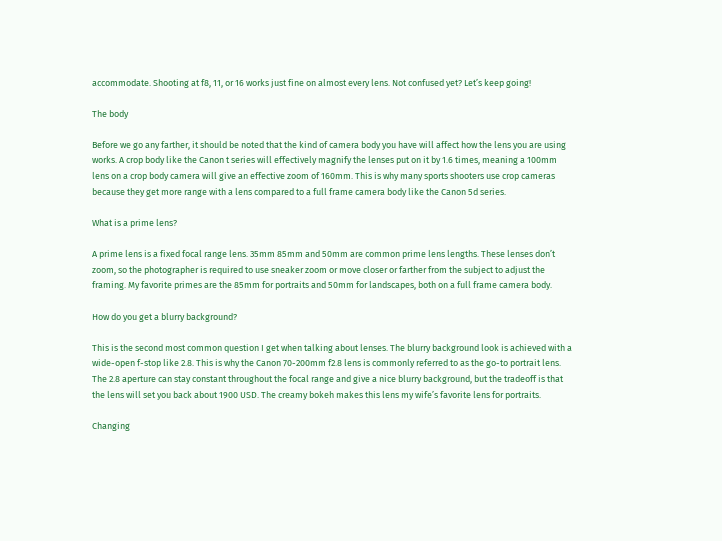accommodate. Shooting at f8, 11, or 16 works just fine on almost every lens. Not confused yet? Let’s keep going!

The body

Before we go any farther, it should be noted that the kind of camera body you have will affect how the lens you are using works. A crop body like the Canon t series will effectively magnify the lenses put on it by 1.6 times, meaning a 100mm lens on a crop body camera will give an effective zoom of 160mm. This is why many sports shooters use crop cameras because they get more range with a lens compared to a full frame camera body like the Canon 5d series.

What is a prime lens?

A prime lens is a fixed focal range lens. 35mm 85mm and 50mm are common prime lens lengths. These lenses don’t zoom, so the photographer is required to use sneaker zoom or move closer or farther from the subject to adjust the framing. My favorite primes are the 85mm for portraits and 50mm for landscapes, both on a full frame camera body.

How do you get a blurry background?

This is the second most common question I get when talking about lenses. The blurry background look is achieved with a wide-open f-stop like 2.8. This is why the Canon 70-200mm f2.8 lens is commonly referred to as the go-to portrait lens. The 2.8 aperture can stay constant throughout the focal range and give a nice blurry background, but the tradeoff is that the lens will set you back about 1900 USD. The creamy bokeh makes this lens my wife’s favorite lens for portraits.

Changing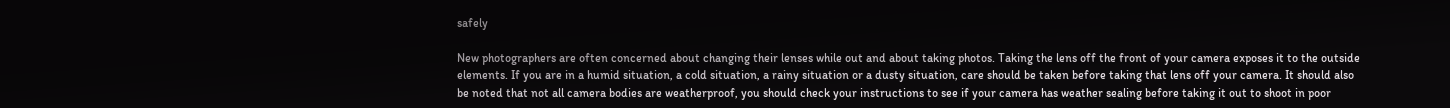safely

New photographers are often concerned about changing their lenses while out and about taking photos. Taking the lens off the front of your camera exposes it to the outside elements. If you are in a humid situation, a cold situation, a rainy situation or a dusty situation, care should be taken before taking that lens off your camera. It should also be noted that not all camera bodies are weatherproof, you should check your instructions to see if your camera has weather sealing before taking it out to shoot in poor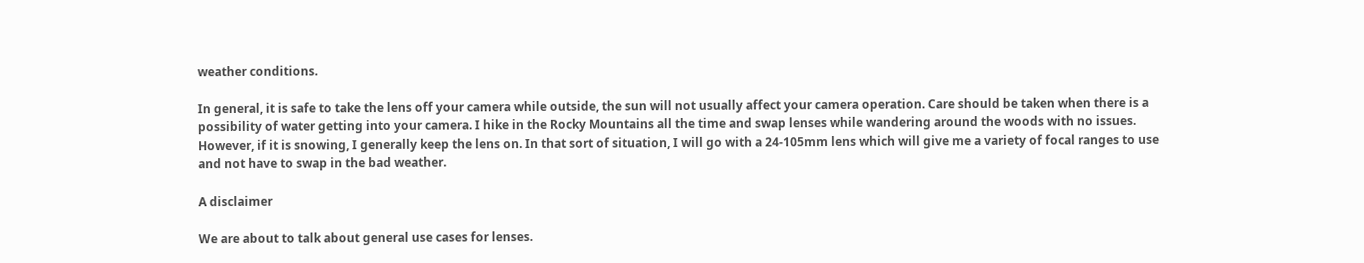weather conditions.

In general, it is safe to take the lens off your camera while outside, the sun will not usually affect your camera operation. Care should be taken when there is a possibility of water getting into your camera. I hike in the Rocky Mountains all the time and swap lenses while wandering around the woods with no issues. However, if it is snowing, I generally keep the lens on. In that sort of situation, I will go with a 24-105mm lens which will give me a variety of focal ranges to use and not have to swap in the bad weather.

A disclaimer

We are about to talk about general use cases for lenses.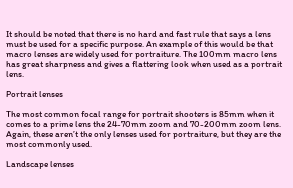It should be noted that there is no hard and fast rule that says a lens must be used for a specific purpose. An example of this would be that macro lenses are widely used for portraiture. The 100mm macro lens has great sharpness and gives a flattering look when used as a portrait lens.

Portrait lenses

The most common focal range for portrait shooters is 85mm when it comes to a prime lens the 24-70mm zoom and 70-200mm zoom lens. Again, these aren’t the only lenses used for portraiture, but they are the most commonly used.

Landscape lenses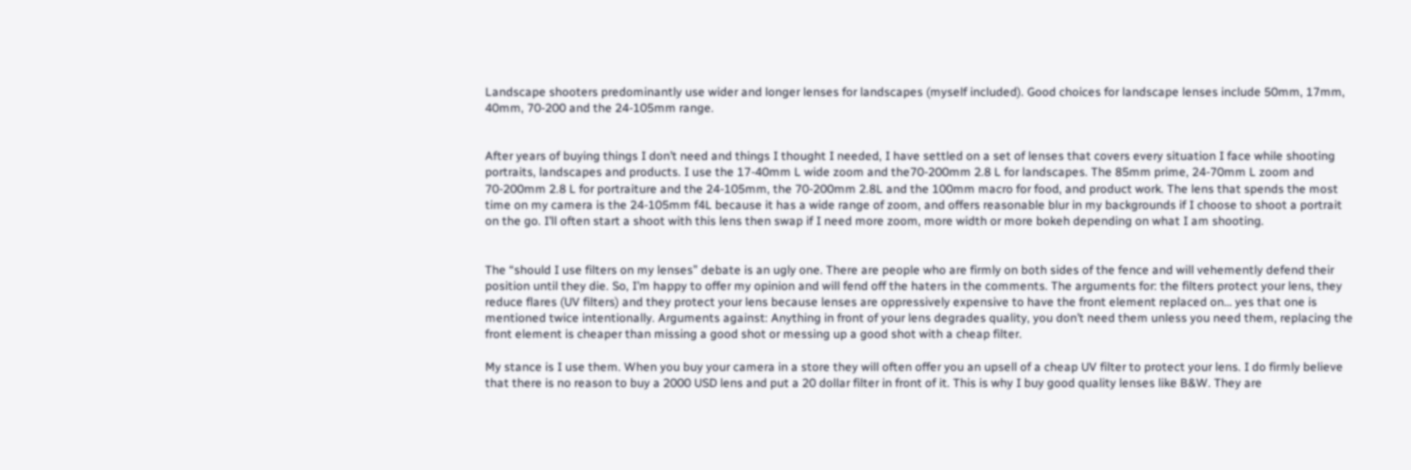Landscape shooters predominantly use wider and longer lenses for landscapes (myself included). Good choices for landscape lenses include 50mm, 17mm, 40mm, 70-200 and the 24-105mm range.


After years of buying things I don’t need and things I thought I needed, I have settled on a set of lenses that covers every situation I face while shooting portraits, landscapes and products. I use the 17-40mm L wide zoom and the70-200mm 2.8 L for landscapes. The 85mm prime, 24-70mm L zoom and 70-200mm 2.8 L for portraiture and the 24-105mm, the 70-200mm 2.8L and the 100mm macro for food, and product work. The lens that spends the most time on my camera is the 24-105mm f4L because it has a wide range of zoom, and offers reasonable blur in my backgrounds if I choose to shoot a portrait on the go. I’ll often start a shoot with this lens then swap if I need more zoom, more width or more bokeh depending on what I am shooting.


The “should I use filters on my lenses” debate is an ugly one. There are people who are firmly on both sides of the fence and will vehemently defend their position until they die. So, I’m happy to offer my opinion and will fend off the haters in the comments. The arguments for: the filters protect your lens, they reduce flares (UV filters) and they protect your lens because lenses are oppressively expensive to have the front element replaced on… yes that one is mentioned twice intentionally. Arguments against: Anything in front of your lens degrades quality, you don’t need them unless you need them, replacing the front element is cheaper than missing a good shot or messing up a good shot with a cheap filter.

My stance is I use them. When you buy your camera in a store they will often offer you an upsell of a cheap UV filter to protect your lens. I do firmly believe that there is no reason to buy a 2000 USD lens and put a 20 dollar filter in front of it. This is why I buy good quality lenses like B&W. They are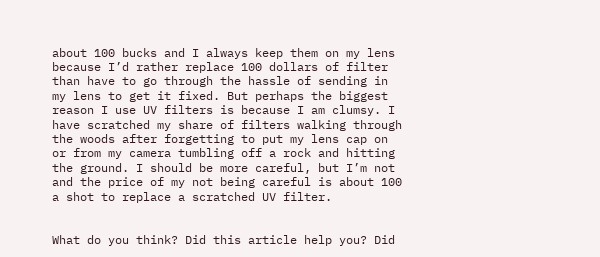about 100 bucks and I always keep them on my lens because I’d rather replace 100 dollars of filter than have to go through the hassle of sending in my lens to get it fixed. But perhaps the biggest reason I use UV filters is because I am clumsy. I have scratched my share of filters walking through the woods after forgetting to put my lens cap on or from my camera tumbling off a rock and hitting the ground. I should be more careful, but I’m not and the price of my not being careful is about 100 a shot to replace a scratched UV filter.


What do you think? Did this article help you? Did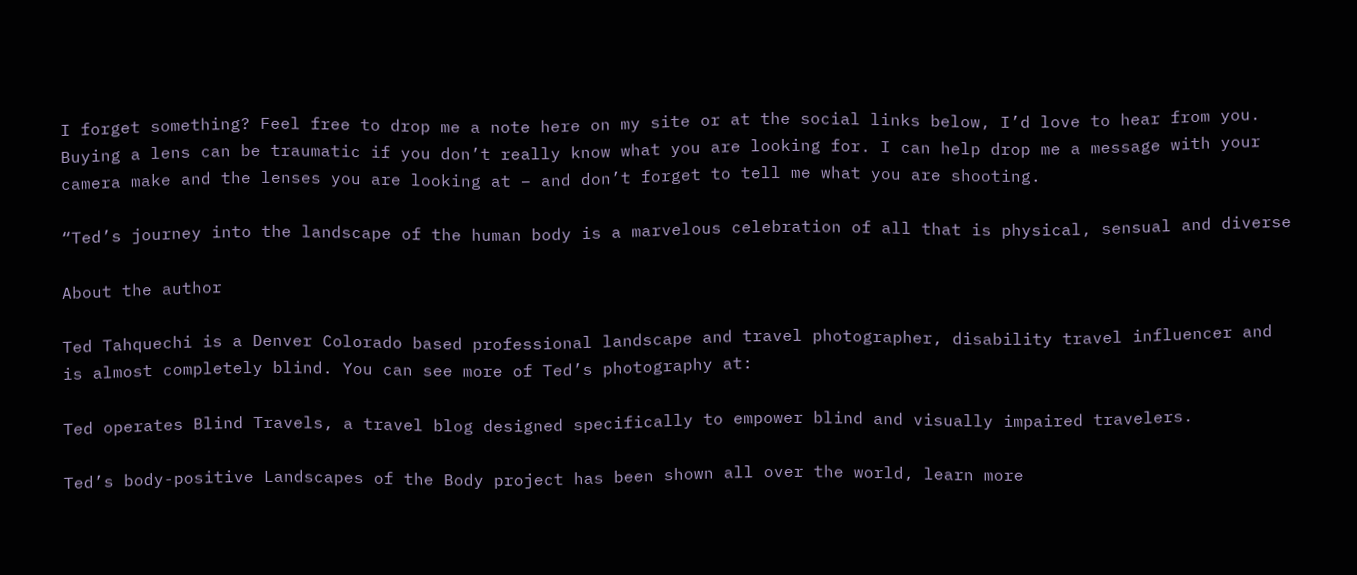I forget something? Feel free to drop me a note here on my site or at the social links below, I’d love to hear from you.  Buying a lens can be traumatic if you don’t really know what you are looking for. I can help drop me a message with your camera make and the lenses you are looking at – and don’t forget to tell me what you are shooting.

“Ted’s journey into the landscape of the human body is a marvelous celebration of all that is physical, sensual and diverse

About the author

Ted Tahquechi is a Denver Colorado based professional landscape and travel photographer, disability travel influencer and is almost completely blind. You can see more of Ted’s photography at:

Ted operates Blind Travels, a travel blog designed specifically to empower blind and visually impaired travelers.

Ted’s body-positive Landscapes of the Body project has been shown all over the world, learn more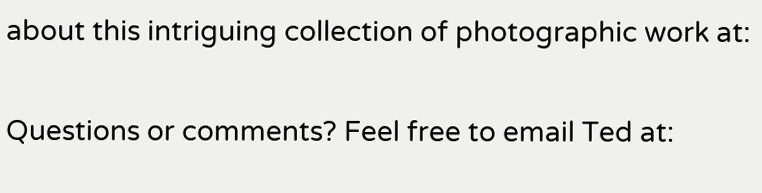about this intriguing collection of photographic work at:

Questions or comments? Feel free to email Ted at: